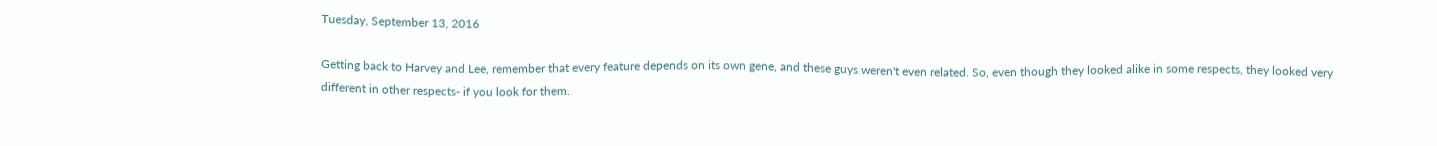Tuesday, September 13, 2016

Getting back to Harvey and Lee, remember that every feature depends on its own gene, and these guys weren't even related. So, even though they looked alike in some respects, they looked very different in other respects- if you look for them.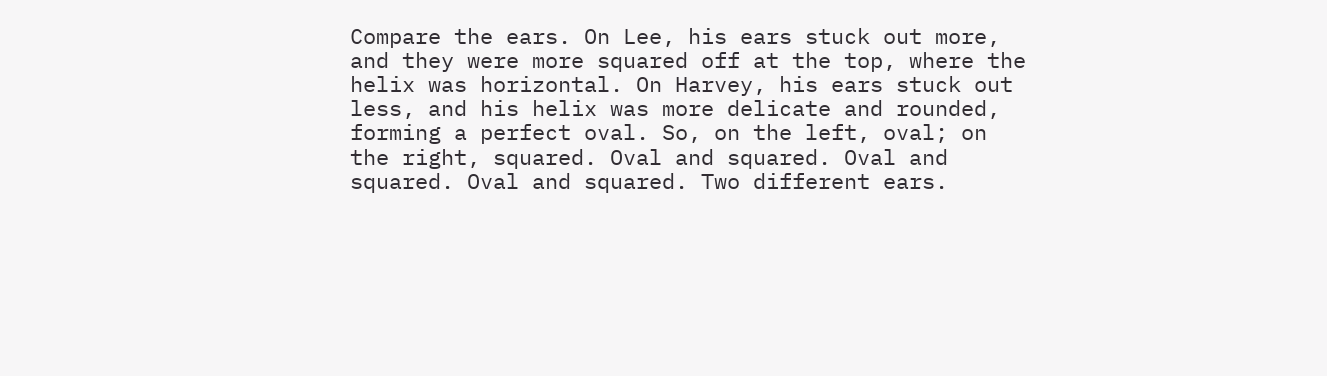Compare the ears. On Lee, his ears stuck out more, and they were more squared off at the top, where the helix was horizontal. On Harvey, his ears stuck out less, and his helix was more delicate and rounded, forming a perfect oval. So, on the left, oval; on the right, squared. Oval and squared. Oval and squared. Oval and squared. Two different ears.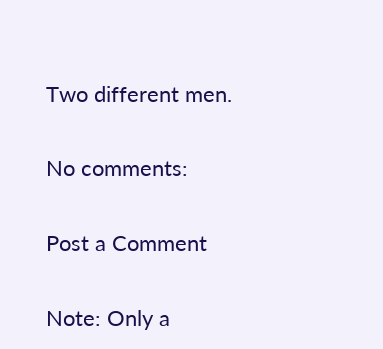Two different men.

No comments:

Post a Comment

Note: Only a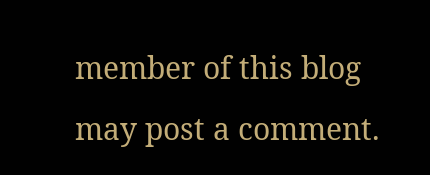member of this blog may post a comment.